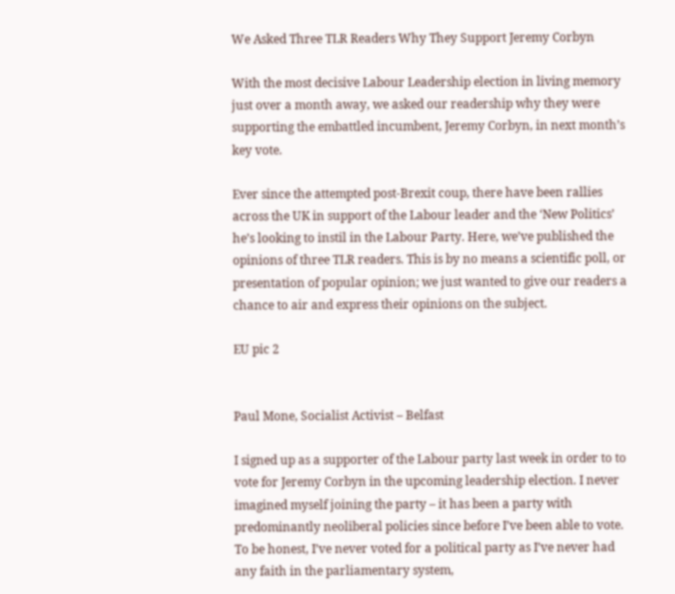We Asked Three TLR Readers Why They Support Jeremy Corbyn

With the most decisive Labour Leadership election in living memory just over a month away, we asked our readership why they were supporting the embattled incumbent, Jeremy Corbyn, in next month’s key vote.

Ever since the attempted post-Brexit coup, there have been rallies across the UK in support of the Labour leader and the ‘New Politics’ he’s looking to instil in the Labour Party. Here, we’ve published the opinions of three TLR readers. This is by no means a scientific poll, or presentation of popular opinion; we just wanted to give our readers a chance to air and express their opinions on the subject.

EU pic 2


Paul Mone, Socialist Activist – Belfast

I signed up as a supporter of the Labour party last week in order to to vote for Jeremy Corbyn in the upcoming leadership election. I never imagined myself joining the party – it has been a party with predominantly neoliberal policies since before I’ve been able to vote. To be honest, I’ve never voted for a political party as I’ve never had any faith in the parliamentary system,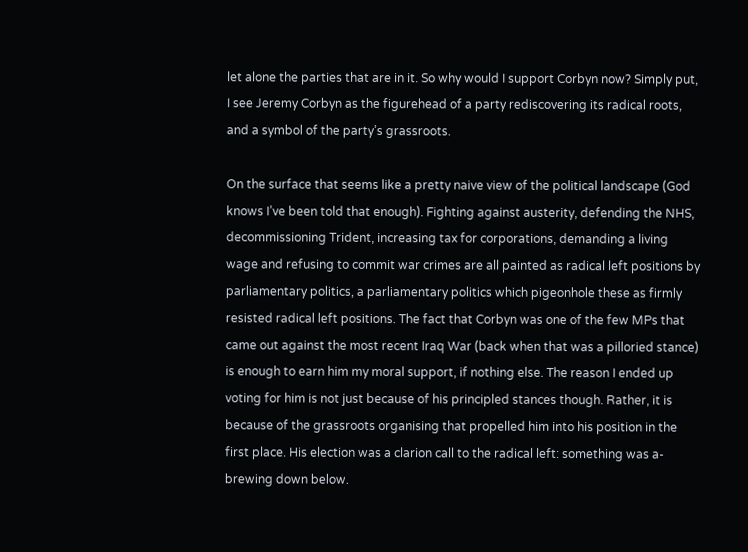let alone the parties that are in it. So why would I support Corbyn now? Simply put, I see Jeremy Corbyn as the figurehead of a party rediscovering its radical roots, and a symbol of the party’s grassroots.

On the surface that seems like a pretty naive view of the political landscape (God knows I’ve been told that enough). Fighting against austerity, defending the NHS, decommissioning Trident, increasing tax for corporations, demanding a living wage and refusing to commit war crimes are all painted as radical left positions by parliamentary politics, a parliamentary politics which pigeonhole these as firmly resisted radical left positions. The fact that Corbyn was one of the few MPs that came out against the most recent Iraq War (back when that was a pilloried stance) is enough to earn him my moral support, if nothing else. The reason I ended up voting for him is not just because of his principled stances though. Rather, it is because of the grassroots organising that propelled him into his position in the first place. His election was a clarion call to the radical left: something was a-brewing down below.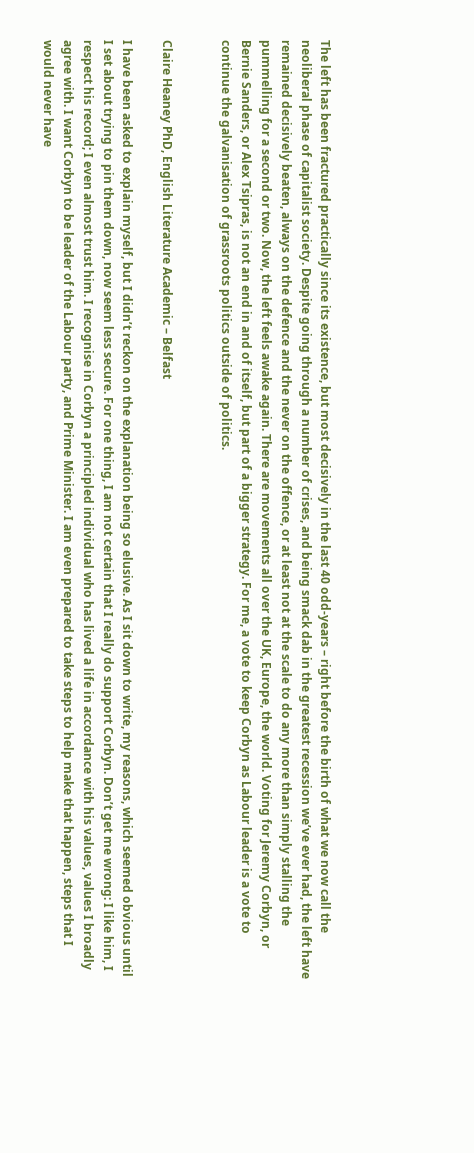The left has been fractured practically since its existence, but most decisively in the last 40 odd-years – right before the birth of what we now call the neoliberal phase of capitalist society. Despite going through a number of crises, and being smack dab in the greatest recession we’ve ever had, the left have remained decisively beaten, always on the defence and the never on the offence, or at least not at the scale to do any more than simply stalling the pummelling for a second or two. Now, the left feels awake again. There are movements all over the UK, Europe, the world. Voting for Jeremy Corbyn, or Bernie Sanders, or Alex Tsipras, is not an end in and of itself, but part of a bigger strategy. For me, a vote to keep Corbyn as Labour leader is a vote to continue the galvanisation of grassroots politics outside of politics.


Claire Heaney PhD, English Literature Academic – Belfast

I have been asked to explain myself, but I didn’t reckon on the explanation being so elusive. As I sit down to write, my reasons, which seemed obvious until I set about trying to pin them down, now seem less secure. For one thing, I am not certain that I really do support Corbyn. Don’t get me wrong: I like him, I respect his record; I even almost trust him. I recognise in Corbyn a principled individual who has lived a life in accordance with his values, values I broadly agree with. I want Corbyn to be leader of the Labour party, and Prime Minister. I am even prepared to take steps to help make that happen, steps that I would never have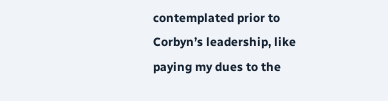contemplated prior to Corbyn’s leadership, like paying my dues to the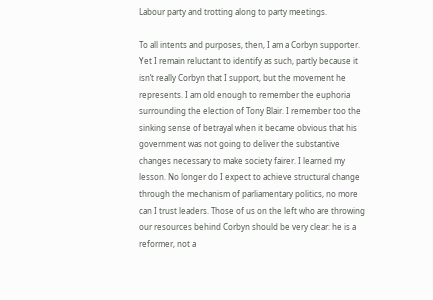Labour party and trotting along to party meetings.

To all intents and purposes, then, I am a Corbyn supporter. Yet I remain reluctant to identify as such, partly because it isn’t really Corbyn that I support, but the movement he represents. I am old enough to remember the euphoria surrounding the election of Tony Blair. I remember too the sinking sense of betrayal when it became obvious that his government was not going to deliver the substantive changes necessary to make society fairer. I learned my lesson. No longer do I expect to achieve structural change through the mechanism of parliamentary politics, no more can I trust leaders. Those of us on the left who are throwing our resources behind Corbyn should be very clear: he is a reformer, not a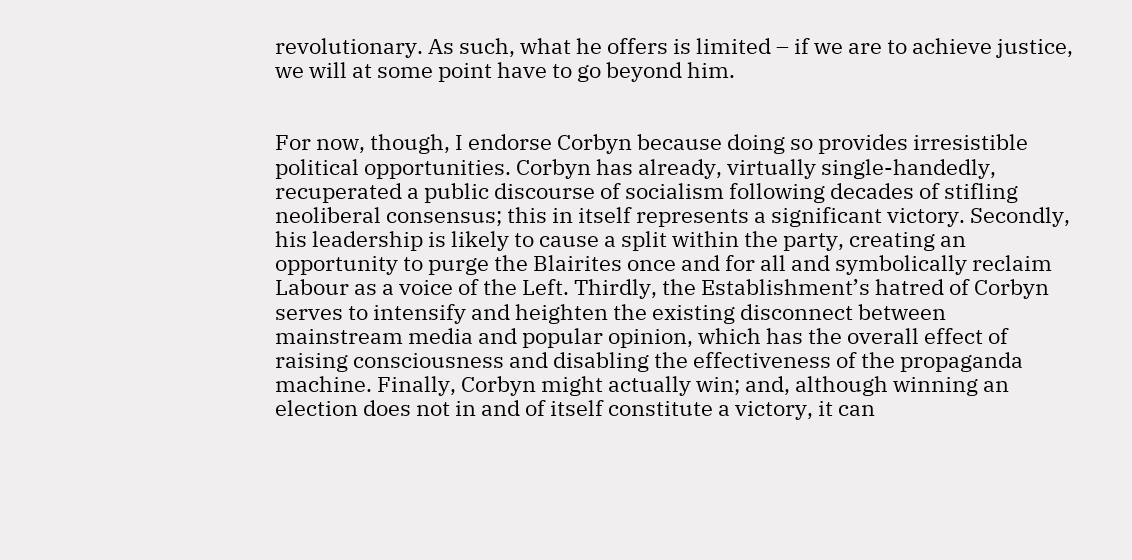revolutionary. As such, what he offers is limited – if we are to achieve justice, we will at some point have to go beyond him.


For now, though, I endorse Corbyn because doing so provides irresistible political opportunities. Corbyn has already, virtually single-handedly, recuperated a public discourse of socialism following decades of stifling neoliberal consensus; this in itself represents a significant victory. Secondly, his leadership is likely to cause a split within the party, creating an opportunity to purge the Blairites once and for all and symbolically reclaim Labour as a voice of the Left. Thirdly, the Establishment’s hatred of Corbyn serves to intensify and heighten the existing disconnect between mainstream media and popular opinion, which has the overall effect of raising consciousness and disabling the effectiveness of the propaganda machine. Finally, Corbyn might actually win; and, although winning an election does not in and of itself constitute a victory, it can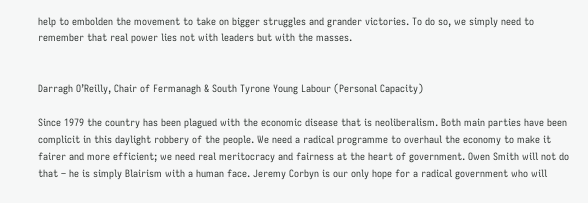help to embolden the movement to take on bigger struggles and grander victories. To do so, we simply need to remember that real power lies not with leaders but with the masses.


Darragh O’Reilly, Chair of Fermanagh & South Tyrone Young Labour (Personal Capacity)

Since 1979 the country has been plagued with the economic disease that is neoliberalism. Both main parties have been complicit in this daylight robbery of the people. We need a radical programme to overhaul the economy to make it fairer and more efficient; we need real meritocracy and fairness at the heart of government. Owen Smith will not do that – he is simply Blairism with a human face. Jeremy Corbyn is our only hope for a radical government who will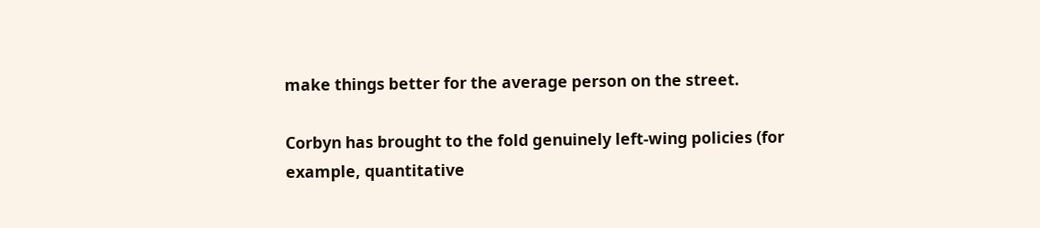make things better for the average person on the street.

Corbyn has brought to the fold genuinely left-wing policies (for example, quantitative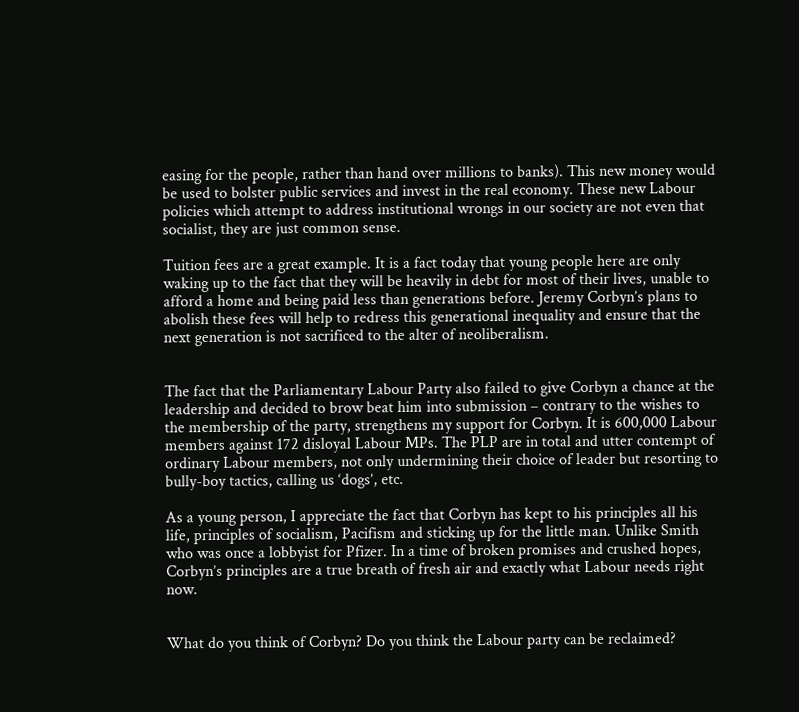easing for the people, rather than hand over millions to banks). This new money would be used to bolster public services and invest in the real economy. These new Labour policies which attempt to address institutional wrongs in our society are not even that socialist, they are just common sense.

Tuition fees are a great example. It is a fact today that young people here are only waking up to the fact that they will be heavily in debt for most of their lives, unable to afford a home and being paid less than generations before. Jeremy Corbyn’s plans to abolish these fees will help to redress this generational inequality and ensure that the next generation is not sacrificed to the alter of neoliberalism.


The fact that the Parliamentary Labour Party also failed to give Corbyn a chance at the leadership and decided to brow beat him into submission – contrary to the wishes to the membership of the party, strengthens my support for Corbyn. It is 600,000 Labour members against 172 disloyal Labour MPs. The PLP are in total and utter contempt of ordinary Labour members, not only undermining their choice of leader but resorting to bully-boy tactics, calling us ‘dogs’, etc.

As a young person, I appreciate the fact that Corbyn has kept to his principles all his life, principles of socialism, Pacifism and sticking up for the little man. Unlike Smith who was once a lobbyist for Pfizer. In a time of broken promises and crushed hopes, Corbyn’s principles are a true breath of fresh air and exactly what Labour needs right now.


What do you think of Corbyn? Do you think the Labour party can be reclaimed?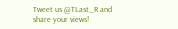Tweet us @TLast_R and share your views!